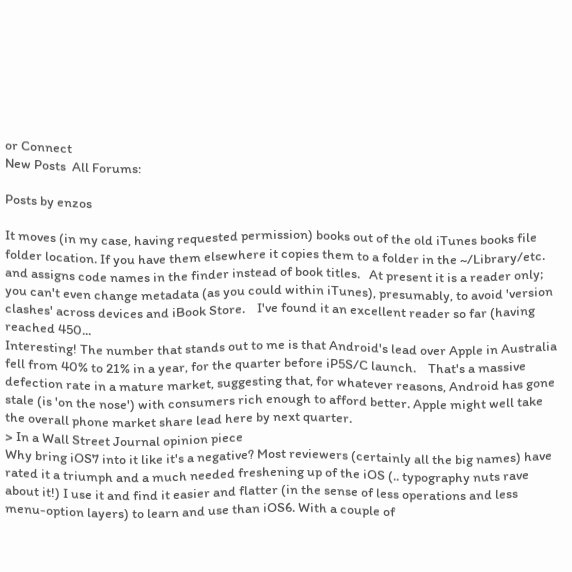or Connect
New Posts  All Forums:

Posts by enzos

It moves (in my case, having requested permission) books out of the old iTunes books file folder location. If you have them elsewhere it copies them to a folder in the ~/Library/etc. and assigns code names in the finder instead of book titles.   At present it is a reader only; you can't even change metadata (as you could within iTunes), presumably, to avoid 'version clashes' across devices and iBook Store.    I've found it an excellent reader so far (having reached 450...
Interesting! The number that stands out to me is that Android's lead over Apple in Australia fell from 40% to 21% in a year, for the quarter before iP5S/C launch.    That's a massive defection rate in a mature market, suggesting that, for whatever reasons, Android has gone stale (is 'on the nose') with consumers rich enough to afford better. Apple might well take the overall phone market share lead here by next quarter.
> In a Wall Street Journal opinion piece
Why bring iOS7 into it like it's a negative? Most reviewers (certainly all the big names) have rated it a triumph and a much needed freshening up of the iOS (.. typography nuts rave about it!) I use it and find it easier and flatter (in the sense of less operations and less menu-option layers) to learn and use than iOS6. With a couple of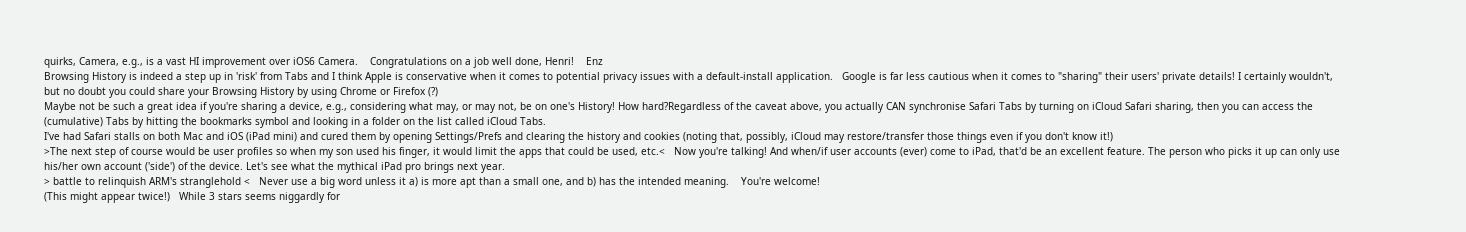quirks, Camera, e.g., is a vast HI improvement over iOS6 Camera.    Congratulations on a job well done, Henri!    Enz
Browsing History is indeed a step up in 'risk' from Tabs and I think Apple is conservative when it comes to potential privacy issues with a default-install application.   Google is far less cautious when it comes to "sharing" their users' private details! I certainly wouldn't, but no doubt you could share your Browsing History by using Chrome or Firefox (?)
Maybe not be such a great idea if you're sharing a device, e.g., considering what may, or may not, be on one's History! How hard?Regardless of the caveat above, you actually CAN synchronise Safari Tabs by turning on iCloud Safari sharing, then you can access the (cumulative) Tabs by hitting the bookmarks symbol and looking in a folder on the list called iCloud Tabs.
I've had Safari stalls on both Mac and iOS (iPad mini) and cured them by opening Settings/Prefs and clearing the history and cookies (noting that, possibly, iCloud may restore/transfer those things even if you don't know it!)
>The next step of course would be user profiles so when my son used his finger, it would limit the apps that could be used, etc.<   Now you're talking! And when/if user accounts (ever) come to iPad, that'd be an excellent feature. The person who picks it up can only use his/her own account ('side') of the device. Let's see what the mythical iPad pro brings next year.
> battle to relinquish ARM's stranglehold <   Never use a big word unless it a) is more apt than a small one, and b) has the intended meaning.    You're welcome!
(This might appear twice!)   While 3 stars seems niggardly for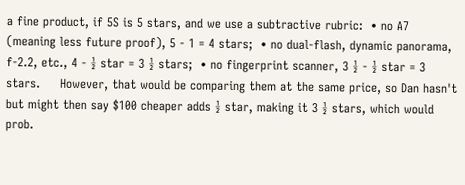a fine product, if 5S is 5 stars, and we use a subtractive rubric:  • no A7 (meaning less future proof), 5 - 1 = 4 stars;  • no dual-flash, dynamic panorama, f-2.2, etc., 4 - ½ star = 3 ½ stars;  • no fingerprint scanner, 3 ½ - ½ star = 3 stars.     However, that would be comparing them at the same price, so Dan hasn't but might then say $100 cheaper adds ½ star, making it 3 ½ stars, which would prob.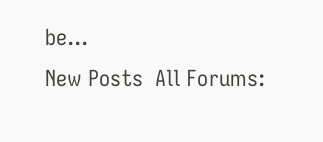be...
New Posts  All Forums: